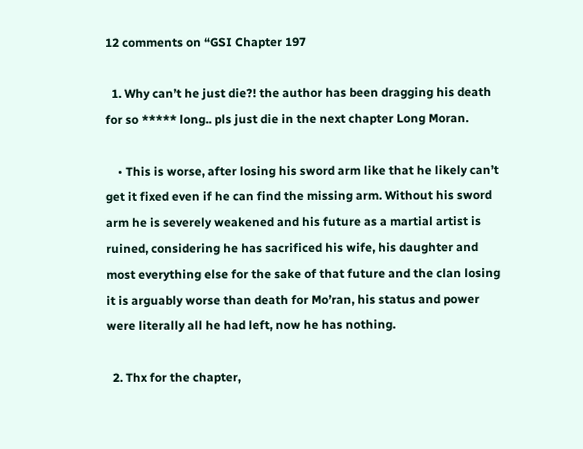12 comments on “GSI Chapter 197

  1. Why can’t he just die?! the author has been dragging his death for so ***** long.. pls just die in the next chapter Long Moran.

    • This is worse, after losing his sword arm like that he likely can’t get it fixed even if he can find the missing arm. Without his sword arm he is severely weakened and his future as a martial artist is ruined, considering he has sacrificed his wife, his daughter and most everything else for the sake of that future and the clan losing it is arguably worse than death for Mo’ran, his status and power were literally all he had left, now he has nothing.

  2. Thx for the chapter,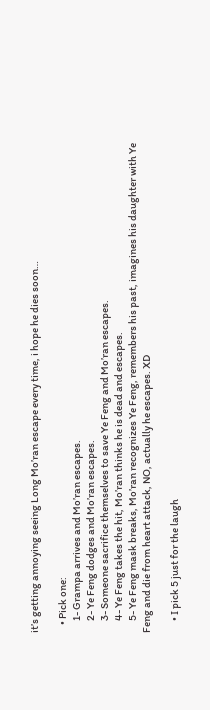it’s getting annoying seeing Long Mo’ran escape every time, i hope he dies soon…

    • Pick one:
      1- Grampa arrives and Mo’ran escapes.
      2- Ye Feng dodges and Mo’ran escapes.
      3- Someone sacrifice themselves to save Ye Feng and Mo’ran escapes.
      4- Ye Feng takes the hit, Mo’ran thinks he is dead and escapes.
      5- Ye Feng mask breaks, Mo’ran recognizes Ye Feng, remembers his past, imagines his daughter with Ye Feng and die from heart attack, NO, actually he escapes. XD

      • I pick 5 just for the laugh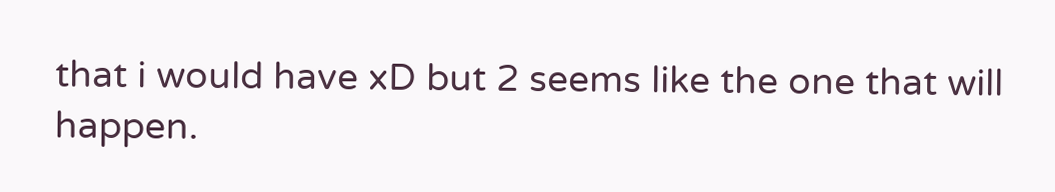that i would have xD but 2 seems like the one that will happen.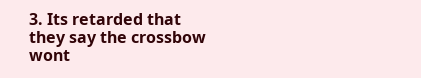3. Its retarded that they say the crossbow wont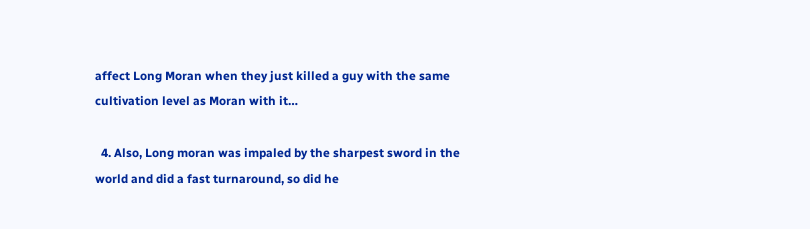affect Long Moran when they just killed a guy with the same cultivation level as Moran with it…

  4. Also, Long moran was impaled by the sharpest sword in the world and did a fast turnaround, so did he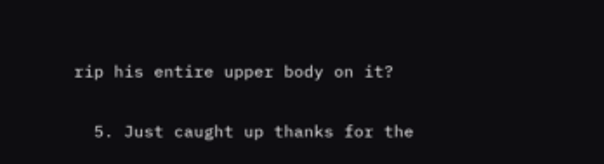rip his entire upper body on it?

  5. Just caught up thanks for the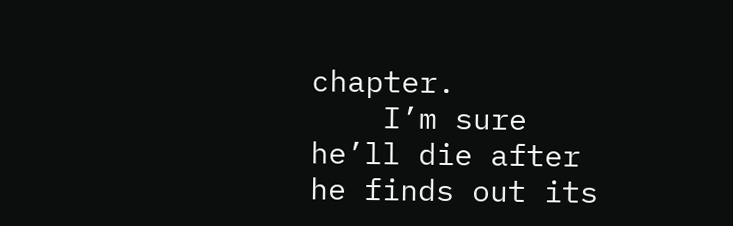chapter.
    I’m sure he’ll die after he finds out its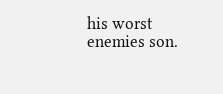his worst enemies son.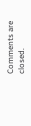Comments are closed.